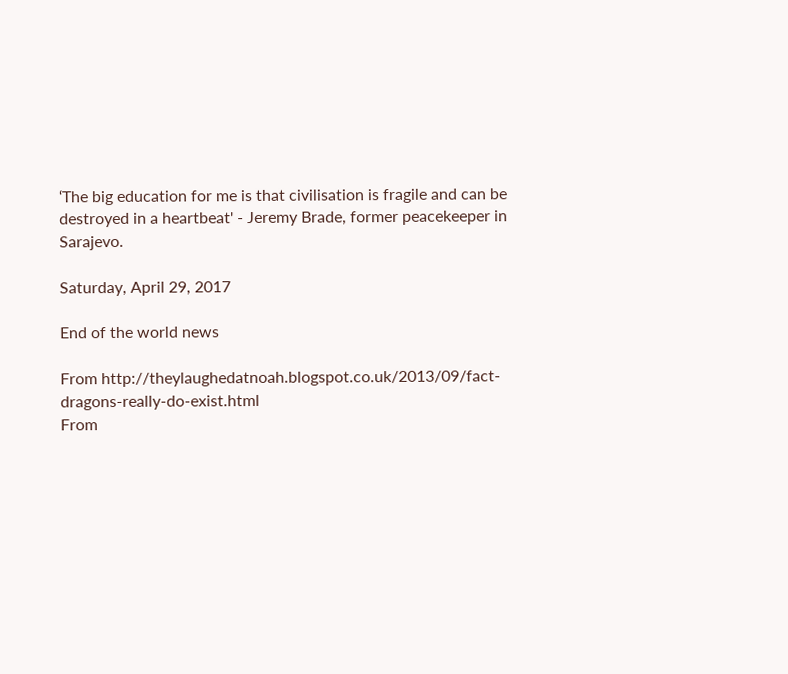‘The big education for me is that civilisation is fragile and can be destroyed in a heartbeat' - Jeremy Brade, former peacekeeper in Sarajevo.

Saturday, April 29, 2017

End of the world news

From http://theylaughedatnoah.blogspot.co.uk/2013/09/fact-dragons-really-do-exist.html
From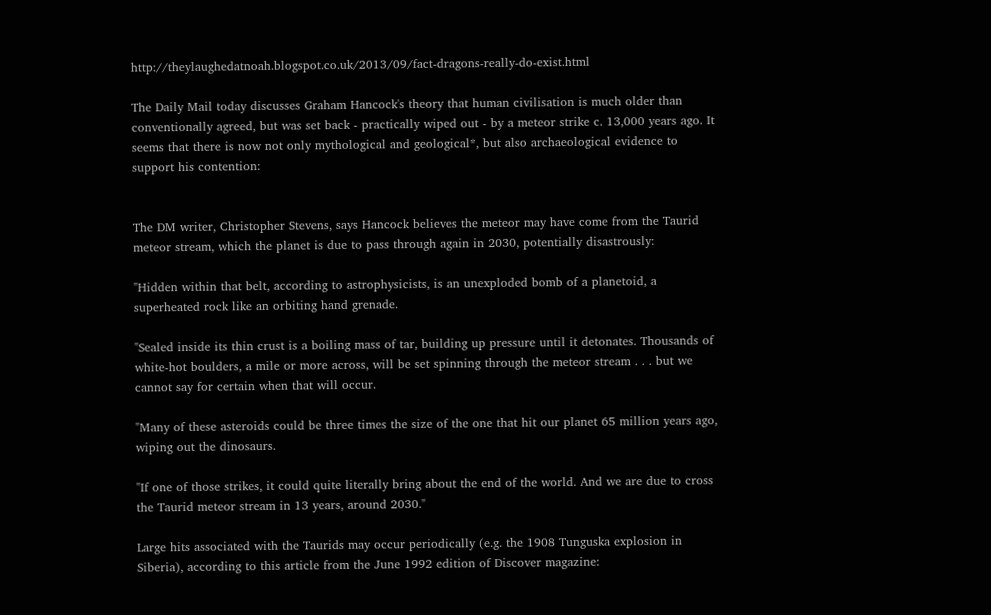http://theylaughedatnoah.blogspot.co.uk/2013/09/fact-dragons-really-do-exist.html

The Daily Mail today discusses Graham Hancock's theory that human civilisation is much older than conventionally agreed, but was set back - practically wiped out - by a meteor strike c. 13,000 years ago. It seems that there is now not only mythological and geological*, but also archaeological evidence to support his contention:


The DM writer, Christopher Stevens, says Hancock believes the meteor may have come from the Taurid meteor stream, which the planet is due to pass through again in 2030, potentially disastrously:

"Hidden within that belt, according to astrophysicists, is an unexploded bomb of a planetoid, a superheated rock like an orbiting hand grenade.

"Sealed inside its thin crust is a boiling mass of tar, building up pressure until it detonates. Thousands of white-hot boulders, a mile or more across, will be set spinning through the meteor stream . . . but we cannot say for certain when that will occur.

"Many of these asteroids could be three times the size of the one that hit our planet 65 million years ago, wiping out the dinosaurs.

"If one of those strikes, it could quite literally bring about the end of the world. And we are due to cross the Taurid meteor stream in 13 years, around 2030."

Large hits associated with the Taurids may occur periodically (e.g. the 1908 Tunguska explosion in Siberia), according to this article from the June 1992 edition of Discover magazine: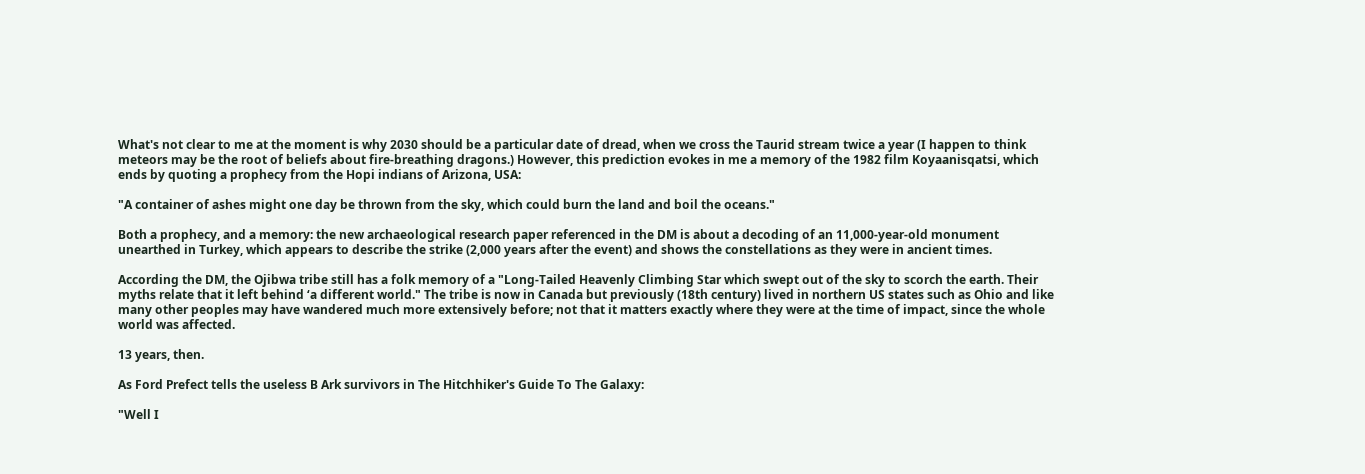What's not clear to me at the moment is why 2030 should be a particular date of dread, when we cross the Taurid stream twice a year (I happen to think meteors may be the root of beliefs about fire-breathing dragons.) However, this prediction evokes in me a memory of the 1982 film Koyaanisqatsi, which ends by quoting a prophecy from the Hopi indians of Arizona, USA:

"A container of ashes might one day be thrown from the sky, which could burn the land and boil the oceans."

Both a prophecy, and a memory: the new archaeological research paper referenced in the DM is about a decoding of an 11,000-year-old monument unearthed in Turkey, which appears to describe the strike (2,000 years after the event) and shows the constellations as they were in ancient times.

According the DM, the Ojibwa tribe still has a folk memory of a "Long-Tailed Heavenly Climbing Star which swept out of the sky to scorch the earth. Their myths relate that it left behind ‘a different world." The tribe is now in Canada but previously (18th century) lived in northern US states such as Ohio and like many other peoples may have wandered much more extensively before; not that it matters exactly where they were at the time of impact, since the whole world was affected.

13 years, then.

As Ford Prefect tells the useless B Ark survivors in The Hitchhiker's Guide To The Galaxy:

"Well I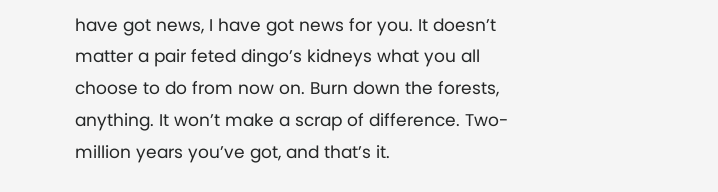have got news, I have got news for you. It doesn’t matter a pair feted dingo’s kidneys what you all choose to do from now on. Burn down the forests, anything. It won’t make a scrap of difference. Two-million years you’ve got, and that’s it.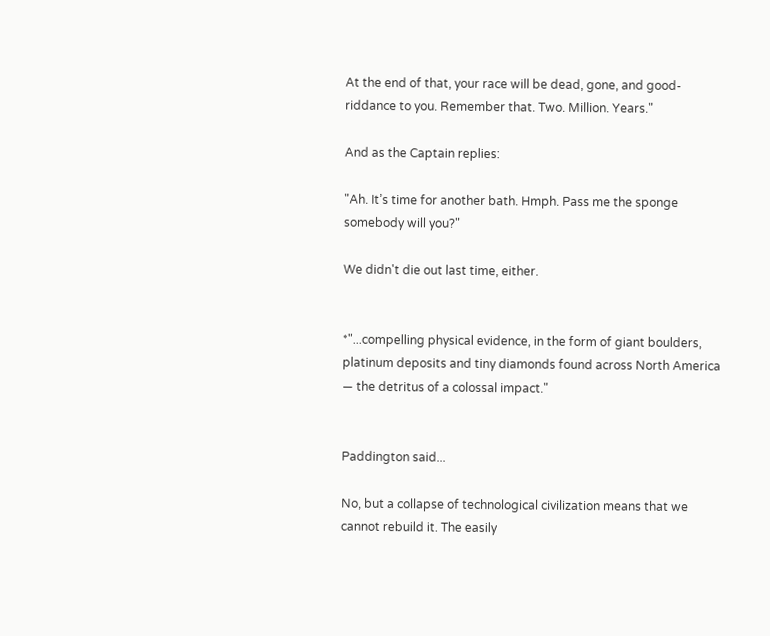At the end of that, your race will be dead, gone, and good-riddance to you. Remember that. Two. Million. Years."

And as the Captain replies:

"Ah. It’s time for another bath. Hmph. Pass me the sponge somebody will you?"

We didn't die out last time, either.


*"...compelling physical evidence, in the form of giant boulders, platinum deposits and tiny diamonds found across North America — the detritus of a colossal impact."


Paddington said...

No, but a collapse of technological civilization means that we cannot rebuild it. The easily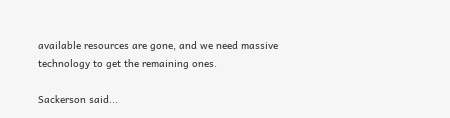available resources are gone, and we need massive technology to get the remaining ones.

Sackerson said...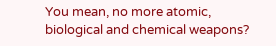You mean, no more atomic, biological and chemical weapons?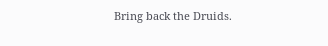Bring back the Druids.